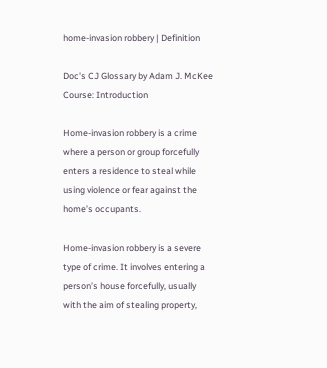home-invasion robbery | Definition

Doc's CJ Glossary by Adam J. McKee
Course: Introduction

Home-invasion robbery is a crime where a person or group forcefully enters a residence to steal while using violence or fear against the home’s occupants.

Home-invasion robbery is a severe type of crime. It involves entering a person’s house forcefully, usually with the aim of stealing property,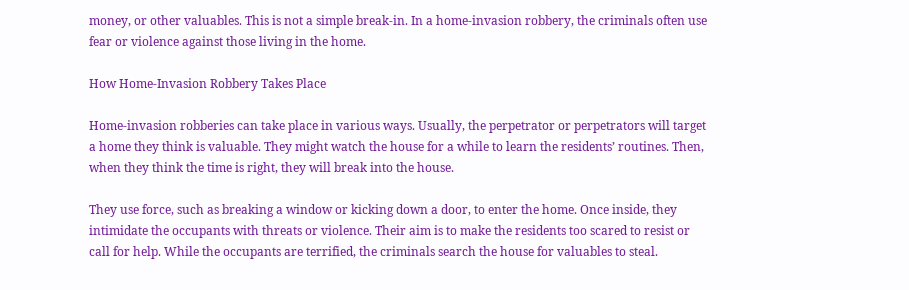money, or other valuables. This is not a simple break-in. In a home-invasion robbery, the criminals often use fear or violence against those living in the home.

How Home-Invasion Robbery Takes Place

Home-invasion robberies can take place in various ways. Usually, the perpetrator or perpetrators will target a home they think is valuable. They might watch the house for a while to learn the residents’ routines. Then, when they think the time is right, they will break into the house.

They use force, such as breaking a window or kicking down a door, to enter the home. Once inside, they intimidate the occupants with threats or violence. Their aim is to make the residents too scared to resist or call for help. While the occupants are terrified, the criminals search the house for valuables to steal.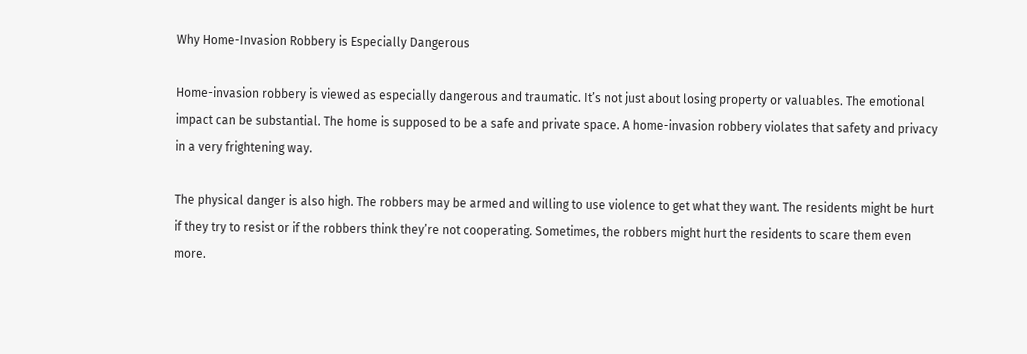Why Home-Invasion Robbery is Especially Dangerous

Home-invasion robbery is viewed as especially dangerous and traumatic. It’s not just about losing property or valuables. The emotional impact can be substantial. The home is supposed to be a safe and private space. A home-invasion robbery violates that safety and privacy in a very frightening way.

The physical danger is also high. The robbers may be armed and willing to use violence to get what they want. The residents might be hurt if they try to resist or if the robbers think they’re not cooperating. Sometimes, the robbers might hurt the residents to scare them even more.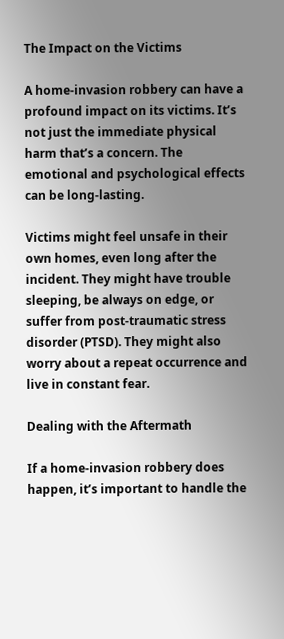The Impact on the Victims

A home-invasion robbery can have a profound impact on its victims. It’s not just the immediate physical harm that’s a concern. The emotional and psychological effects can be long-lasting.

Victims might feel unsafe in their own homes, even long after the incident. They might have trouble sleeping, be always on edge, or suffer from post-traumatic stress disorder (PTSD). They might also worry about a repeat occurrence and live in constant fear.

Dealing with the Aftermath

If a home-invasion robbery does happen, it’s important to handle the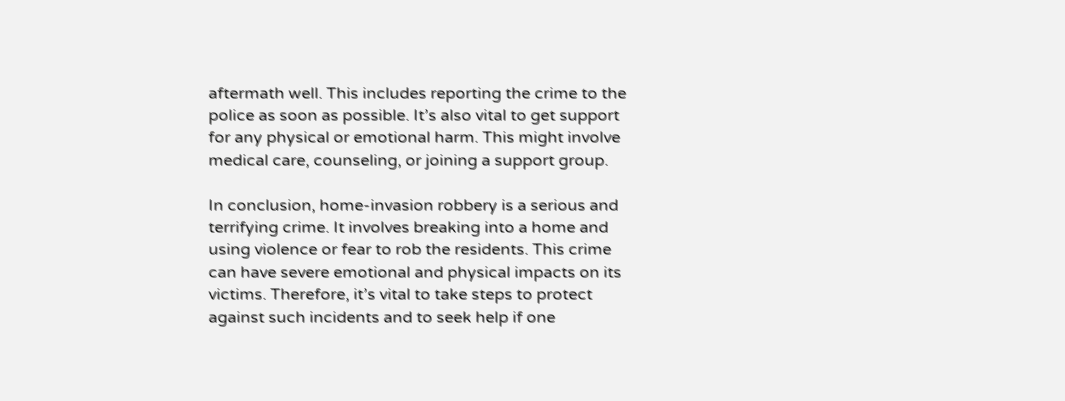aftermath well. This includes reporting the crime to the police as soon as possible. It’s also vital to get support for any physical or emotional harm. This might involve medical care, counseling, or joining a support group.

In conclusion, home-invasion robbery is a serious and terrifying crime. It involves breaking into a home and using violence or fear to rob the residents. This crime can have severe emotional and physical impacts on its victims. Therefore, it’s vital to take steps to protect against such incidents and to seek help if one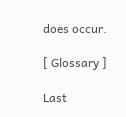does occur.

[ Glossary ]

Last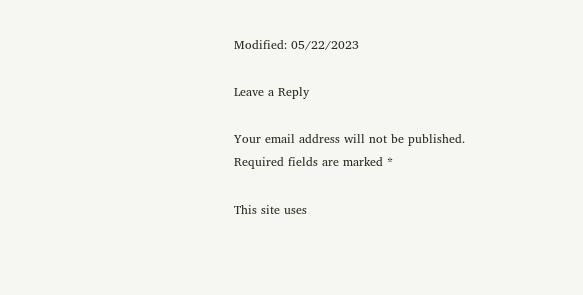Modified: 05/22/2023

Leave a Reply

Your email address will not be published. Required fields are marked *

This site uses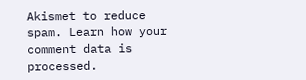Akismet to reduce spam. Learn how your comment data is processed.